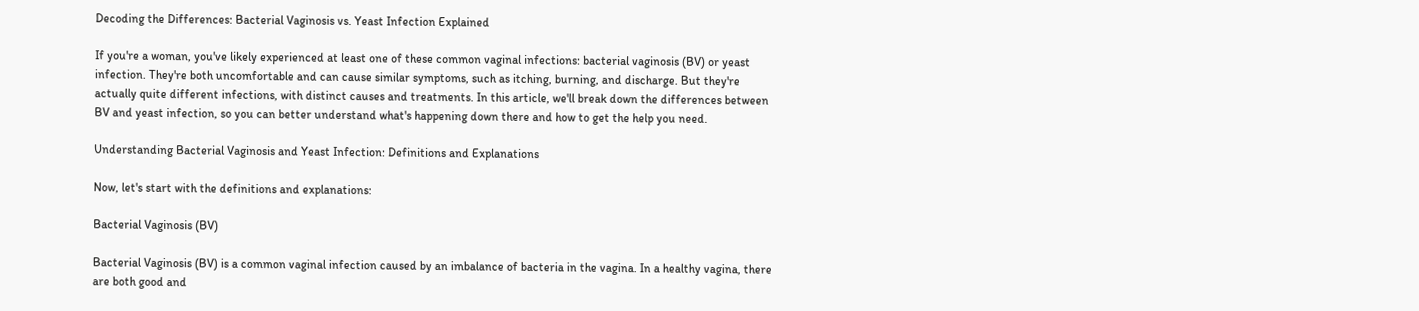Decoding the Differences: Bacterial Vaginosis vs. Yeast Infection Explained

If you're a woman, you've likely experienced at least one of these common vaginal infections: bacterial vaginosis (BV) or yeast infection. They're both uncomfortable and can cause similar symptoms, such as itching, burning, and discharge. But they're actually quite different infections, with distinct causes and treatments. In this article, we'll break down the differences between BV and yeast infection, so you can better understand what's happening down there and how to get the help you need.

Understanding Bacterial Vaginosis and Yeast Infection: Definitions and Explanations

Now, let's start with the definitions and explanations:

Bacterial Vaginosis (BV)

Bacterial Vaginosis (BV) is a common vaginal infection caused by an imbalance of bacteria in the vagina. In a healthy vagina, there are both good and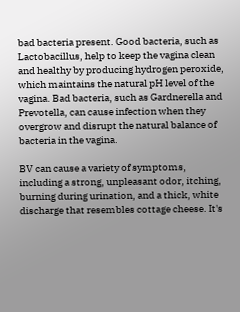bad bacteria present. Good bacteria, such as Lactobacillus, help to keep the vagina clean and healthy by producing hydrogen peroxide, which maintains the natural pH level of the vagina. Bad bacteria, such as Gardnerella and Prevotella, can cause infection when they overgrow and disrupt the natural balance of bacteria in the vagina.

BV can cause a variety of symptoms, including a strong, unpleasant odor, itching, burning during urination, and a thick, white discharge that resembles cottage cheese. It's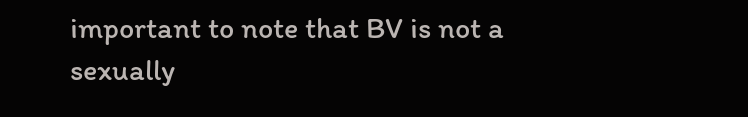important to note that BV is not a sexually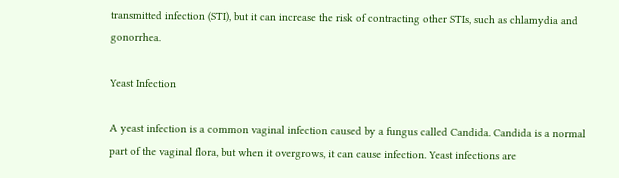transmitted infection (STI), but it can increase the risk of contracting other STIs, such as chlamydia and gonorrhea.

Yeast Infection

A yeast infection is a common vaginal infection caused by a fungus called Candida. Candida is a normal part of the vaginal flora, but when it overgrows, it can cause infection. Yeast infections are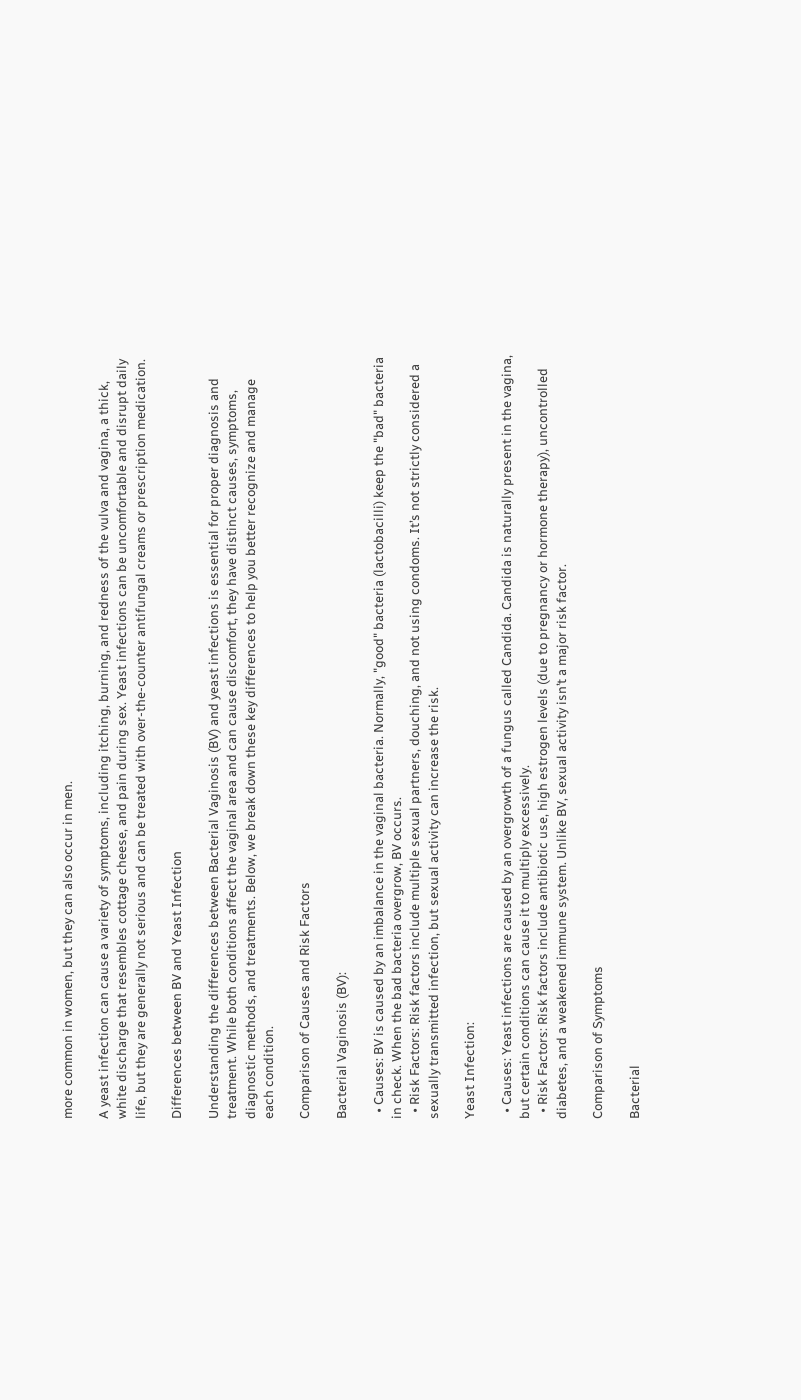more common in women, but they can also occur in men.

A yeast infection can cause a variety of symptoms, including itching, burning, and redness of the vulva and vagina, a thick, white discharge that resembles cottage cheese, and pain during sex. Yeast infections can be uncomfortable and disrupt daily life, but they are generally not serious and can be treated with over-the-counter antifungal creams or prescription medication.

Differences between BV and Yeast Infection

Understanding the differences between Bacterial Vaginosis (BV) and yeast infections is essential for proper diagnosis and treatment. While both conditions affect the vaginal area and can cause discomfort, they have distinct causes, symptoms, diagnostic methods, and treatments. Below, we break down these key differences to help you better recognize and manage each condition.

Comparison of Causes and Risk Factors

Bacterial Vaginosis (BV):

  • Causes: BV is caused by an imbalance in the vaginal bacteria. Normally, "good" bacteria (lactobacilli) keep the "bad" bacteria in check. When the bad bacteria overgrow, BV occurs.
  • Risk Factors: Risk factors include multiple sexual partners, douching, and not using condoms. It’s not strictly considered a sexually transmitted infection, but sexual activity can increase the risk.

Yeast Infection:

  • Causes: Yeast infections are caused by an overgrowth of a fungus called Candida. Candida is naturally present in the vagina, but certain conditions can cause it to multiply excessively.
  • Risk Factors: Risk factors include antibiotic use, high estrogen levels (due to pregnancy or hormone therapy), uncontrolled diabetes, and a weakened immune system. Unlike BV, sexual activity isn’t a major risk factor.

Comparison of Symptoms

Bacterial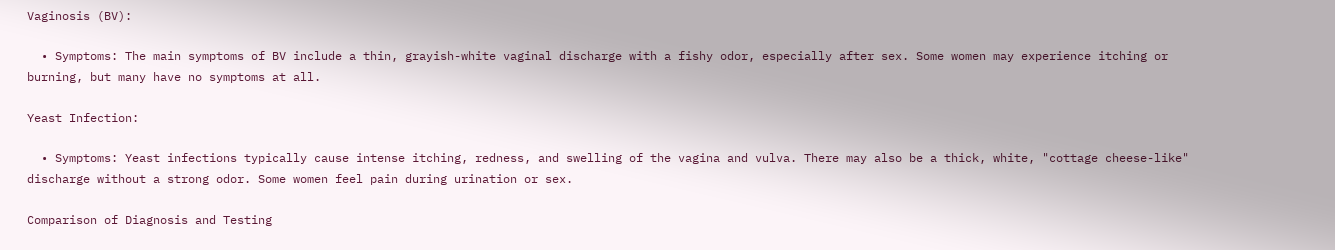Vaginosis (BV):

  • Symptoms: The main symptoms of BV include a thin, grayish-white vaginal discharge with a fishy odor, especially after sex. Some women may experience itching or burning, but many have no symptoms at all.

Yeast Infection:

  • Symptoms: Yeast infections typically cause intense itching, redness, and swelling of the vagina and vulva. There may also be a thick, white, "cottage cheese-like" discharge without a strong odor. Some women feel pain during urination or sex.

Comparison of Diagnosis and Testing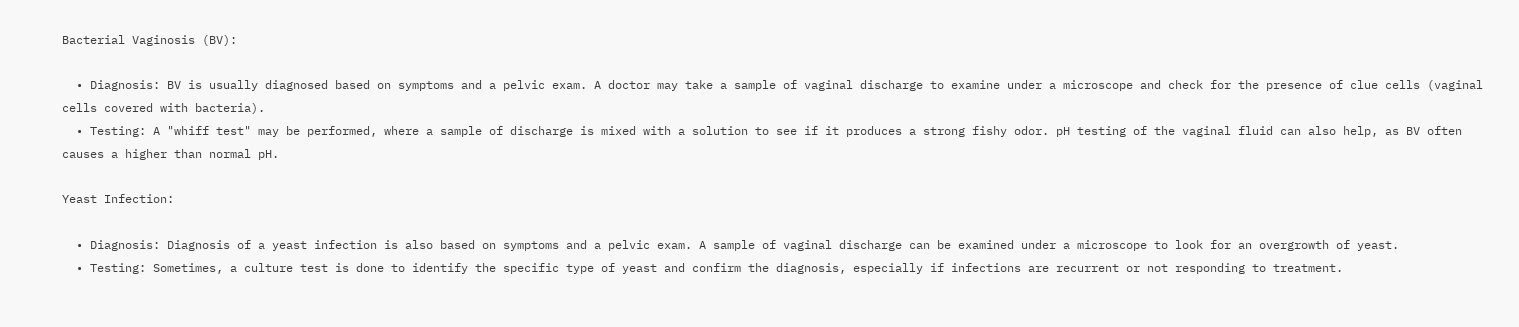Bacterial Vaginosis (BV):

  • Diagnosis: BV is usually diagnosed based on symptoms and a pelvic exam. A doctor may take a sample of vaginal discharge to examine under a microscope and check for the presence of clue cells (vaginal cells covered with bacteria).
  • Testing: A "whiff test" may be performed, where a sample of discharge is mixed with a solution to see if it produces a strong fishy odor. pH testing of the vaginal fluid can also help, as BV often causes a higher than normal pH.

Yeast Infection:

  • Diagnosis: Diagnosis of a yeast infection is also based on symptoms and a pelvic exam. A sample of vaginal discharge can be examined under a microscope to look for an overgrowth of yeast.
  • Testing: Sometimes, a culture test is done to identify the specific type of yeast and confirm the diagnosis, especially if infections are recurrent or not responding to treatment.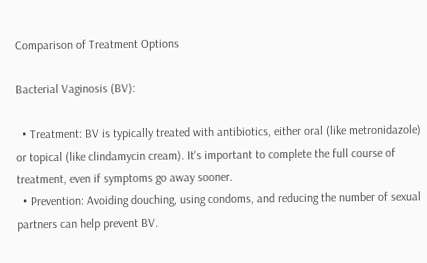Comparison of Treatment Options

Bacterial Vaginosis (BV):

  • Treatment: BV is typically treated with antibiotics, either oral (like metronidazole) or topical (like clindamycin cream). It's important to complete the full course of treatment, even if symptoms go away sooner.
  • Prevention: Avoiding douching, using condoms, and reducing the number of sexual partners can help prevent BV.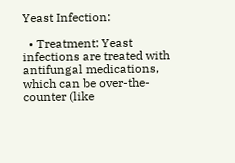Yeast Infection:

  • Treatment: Yeast infections are treated with antifungal medications, which can be over-the-counter (like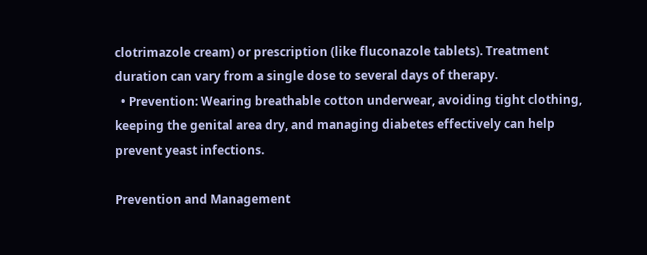clotrimazole cream) or prescription (like fluconazole tablets). Treatment duration can vary from a single dose to several days of therapy.
  • Prevention: Wearing breathable cotton underwear, avoiding tight clothing, keeping the genital area dry, and managing diabetes effectively can help prevent yeast infections.

Prevention and Management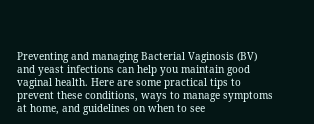Preventing and managing Bacterial Vaginosis (BV) and yeast infections can help you maintain good vaginal health. Here are some practical tips to prevent these conditions, ways to manage symptoms at home, and guidelines on when to see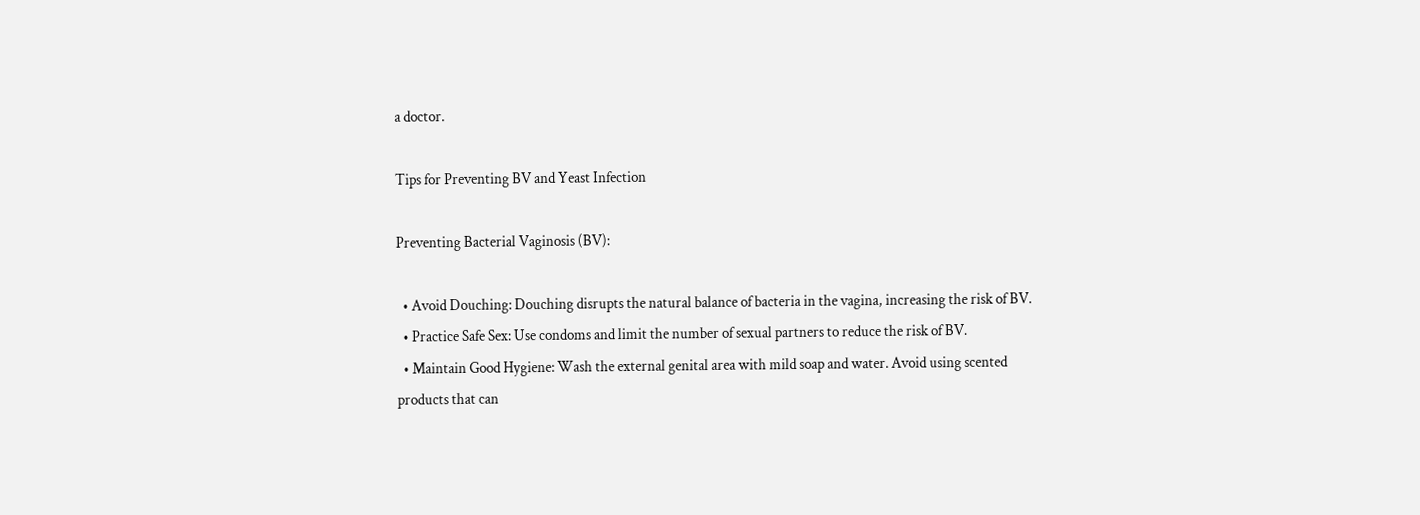a doctor.

Tips for Preventing BV and Yeast Infection

Preventing Bacterial Vaginosis (BV):

  • Avoid Douching: Douching disrupts the natural balance of bacteria in the vagina, increasing the risk of BV.
  • Practice Safe Sex: Use condoms and limit the number of sexual partners to reduce the risk of BV.
  • Maintain Good Hygiene: Wash the external genital area with mild soap and water. Avoid using scented products that can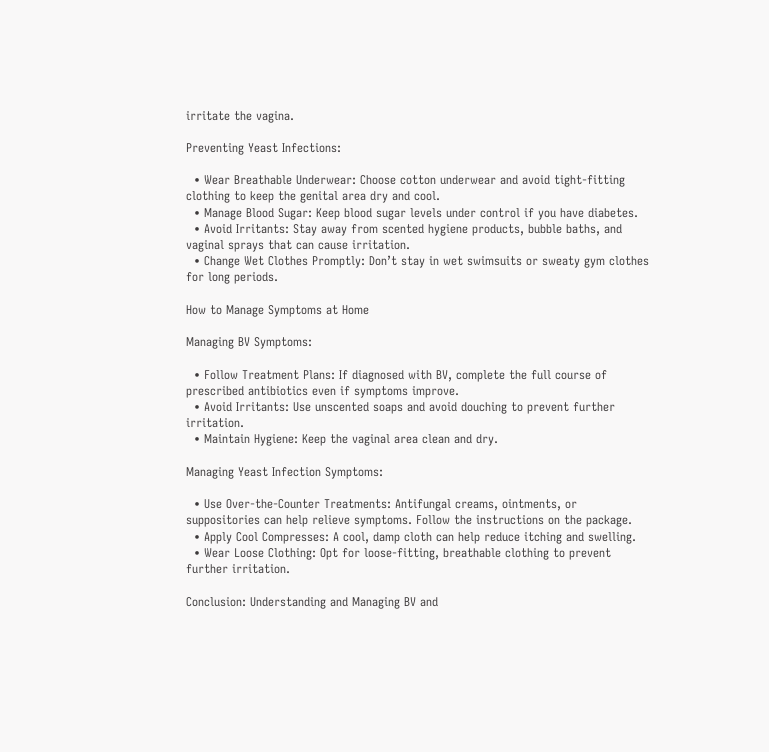irritate the vagina.

Preventing Yeast Infections:

  • Wear Breathable Underwear: Choose cotton underwear and avoid tight-fitting clothing to keep the genital area dry and cool.
  • Manage Blood Sugar: Keep blood sugar levels under control if you have diabetes.
  • Avoid Irritants: Stay away from scented hygiene products, bubble baths, and vaginal sprays that can cause irritation.
  • Change Wet Clothes Promptly: Don’t stay in wet swimsuits or sweaty gym clothes for long periods.

How to Manage Symptoms at Home

Managing BV Symptoms:

  • Follow Treatment Plans: If diagnosed with BV, complete the full course of prescribed antibiotics even if symptoms improve.
  • Avoid Irritants: Use unscented soaps and avoid douching to prevent further irritation.
  • Maintain Hygiene: Keep the vaginal area clean and dry.

Managing Yeast Infection Symptoms:

  • Use Over-the-Counter Treatments: Antifungal creams, ointments, or suppositories can help relieve symptoms. Follow the instructions on the package.
  • Apply Cool Compresses: A cool, damp cloth can help reduce itching and swelling.
  • Wear Loose Clothing: Opt for loose-fitting, breathable clothing to prevent further irritation.

Conclusion: Understanding and Managing BV and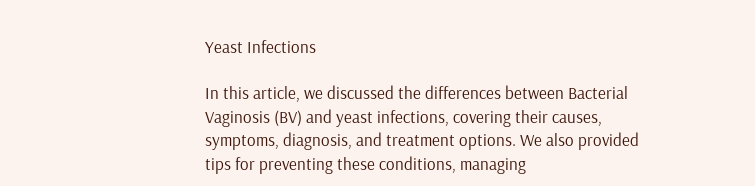Yeast Infections

In this article, we discussed the differences between Bacterial Vaginosis (BV) and yeast infections, covering their causes, symptoms, diagnosis, and treatment options. We also provided tips for preventing these conditions, managing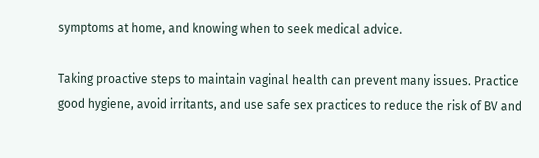symptoms at home, and knowing when to seek medical advice.

Taking proactive steps to maintain vaginal health can prevent many issues. Practice good hygiene, avoid irritants, and use safe sex practices to reduce the risk of BV and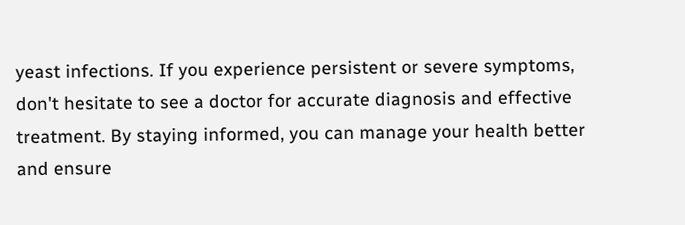yeast infections. If you experience persistent or severe symptoms, don't hesitate to see a doctor for accurate diagnosis and effective treatment. By staying informed, you can manage your health better and ensure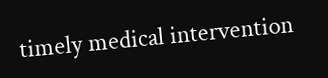timely medical intervention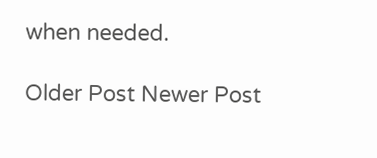when needed.

Older Post Newer Post